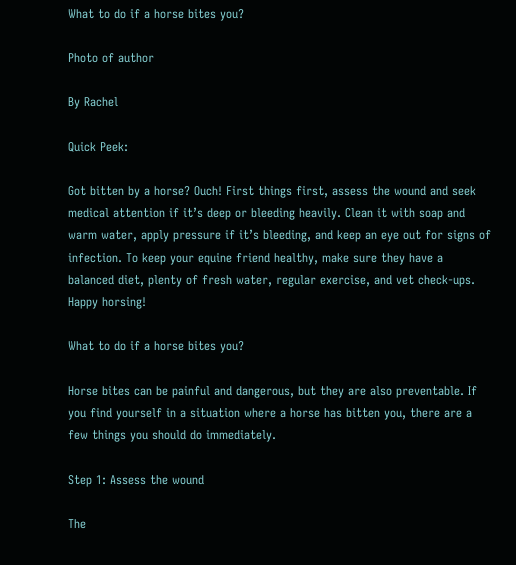What to do if a horse bites you?

Photo of author

By Rachel

Quick Peek:

Got bitten by a horse? Ouch! First things first, assess the wound and seek medical attention if it’s deep or bleeding heavily. Clean it with soap and warm water, apply pressure if it’s bleeding, and keep an eye out for signs of infection. To keep your equine friend healthy, make sure they have a balanced diet, plenty of fresh water, regular exercise, and vet check-ups. Happy horsing!

What to do if a horse bites you?

Horse bites can be painful and dangerous, but they are also preventable. If you find yourself in a situation where a horse has bitten you, there are a few things you should do immediately.

Step 1: Assess the wound

The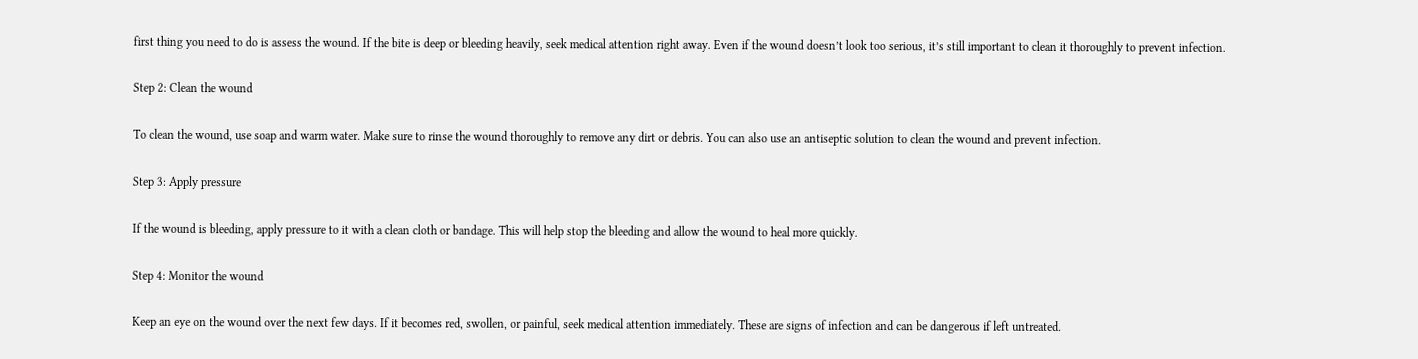first thing you need to do is assess the wound. If the bite is deep or bleeding heavily, seek medical attention right away. Even if the wound doesn’t look too serious, it’s still important to clean it thoroughly to prevent infection.

Step 2: Clean the wound

To clean the wound, use soap and warm water. Make sure to rinse the wound thoroughly to remove any dirt or debris. You can also use an antiseptic solution to clean the wound and prevent infection.

Step 3: Apply pressure

If the wound is bleeding, apply pressure to it with a clean cloth or bandage. This will help stop the bleeding and allow the wound to heal more quickly.

Step 4: Monitor the wound

Keep an eye on the wound over the next few days. If it becomes red, swollen, or painful, seek medical attention immediately. These are signs of infection and can be dangerous if left untreated.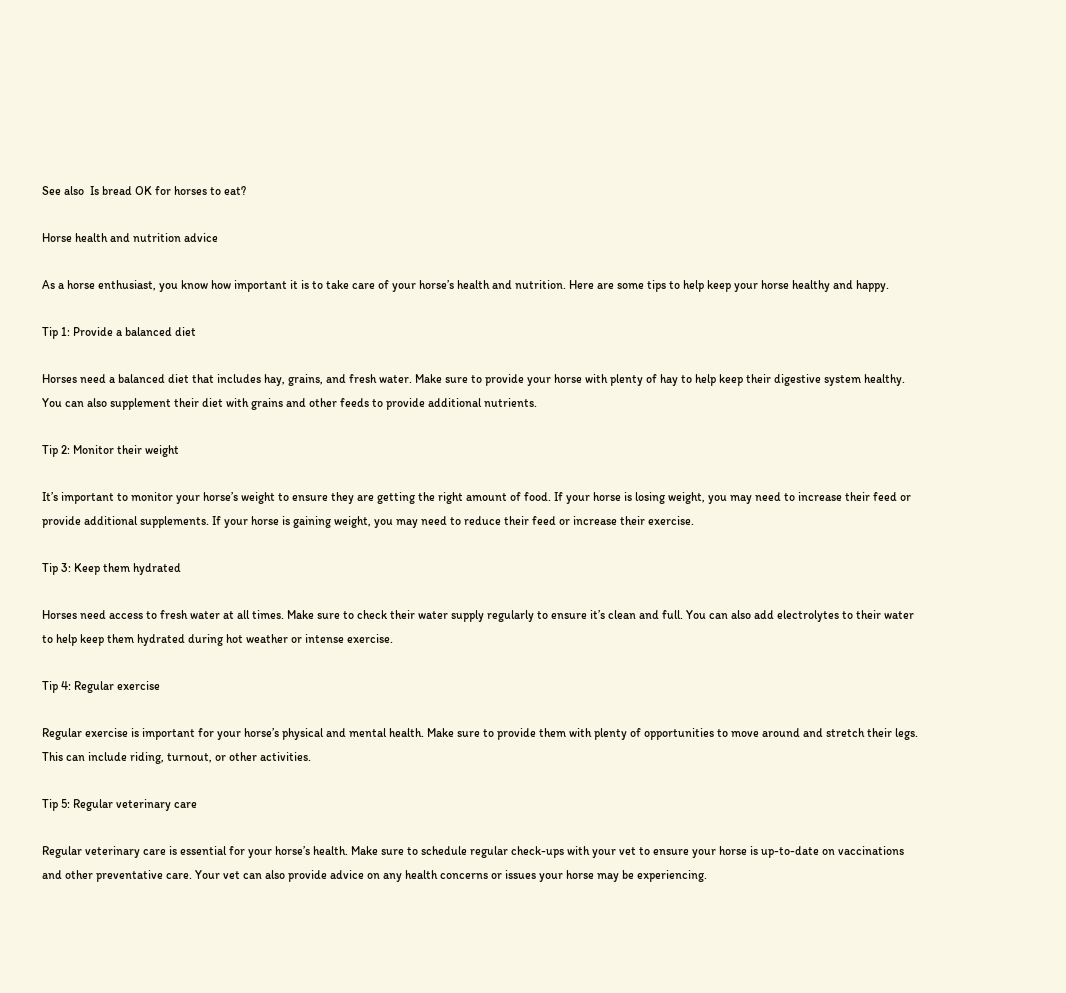See also  Is bread OK for horses to eat?

Horse health and nutrition advice

As a horse enthusiast, you know how important it is to take care of your horse’s health and nutrition. Here are some tips to help keep your horse healthy and happy.

Tip 1: Provide a balanced diet

Horses need a balanced diet that includes hay, grains, and fresh water. Make sure to provide your horse with plenty of hay to help keep their digestive system healthy. You can also supplement their diet with grains and other feeds to provide additional nutrients.

Tip 2: Monitor their weight

It’s important to monitor your horse’s weight to ensure they are getting the right amount of food. If your horse is losing weight, you may need to increase their feed or provide additional supplements. If your horse is gaining weight, you may need to reduce their feed or increase their exercise.

Tip 3: Keep them hydrated

Horses need access to fresh water at all times. Make sure to check their water supply regularly to ensure it’s clean and full. You can also add electrolytes to their water to help keep them hydrated during hot weather or intense exercise.

Tip 4: Regular exercise

Regular exercise is important for your horse’s physical and mental health. Make sure to provide them with plenty of opportunities to move around and stretch their legs. This can include riding, turnout, or other activities.

Tip 5: Regular veterinary care

Regular veterinary care is essential for your horse’s health. Make sure to schedule regular check-ups with your vet to ensure your horse is up-to-date on vaccinations and other preventative care. Your vet can also provide advice on any health concerns or issues your horse may be experiencing.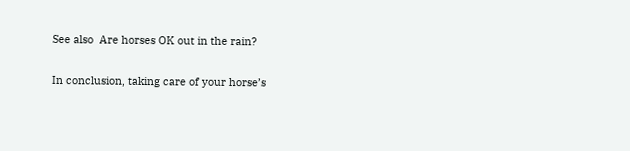See also  Are horses OK out in the rain?

In conclusion, taking care of your horse’s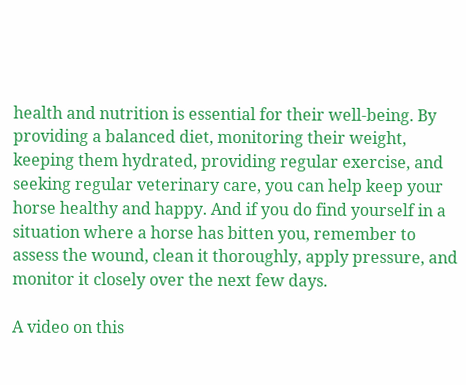health and nutrition is essential for their well-being. By providing a balanced diet, monitoring their weight, keeping them hydrated, providing regular exercise, and seeking regular veterinary care, you can help keep your horse healthy and happy. And if you do find yourself in a situation where a horse has bitten you, remember to assess the wound, clean it thoroughly, apply pressure, and monitor it closely over the next few days.

A video on this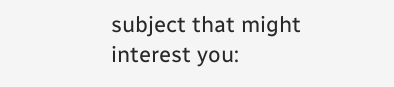subject that might interest you: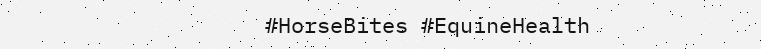#HorseBites #EquineHealth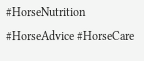#HorseNutrition #HorseAdvice #HorseCare